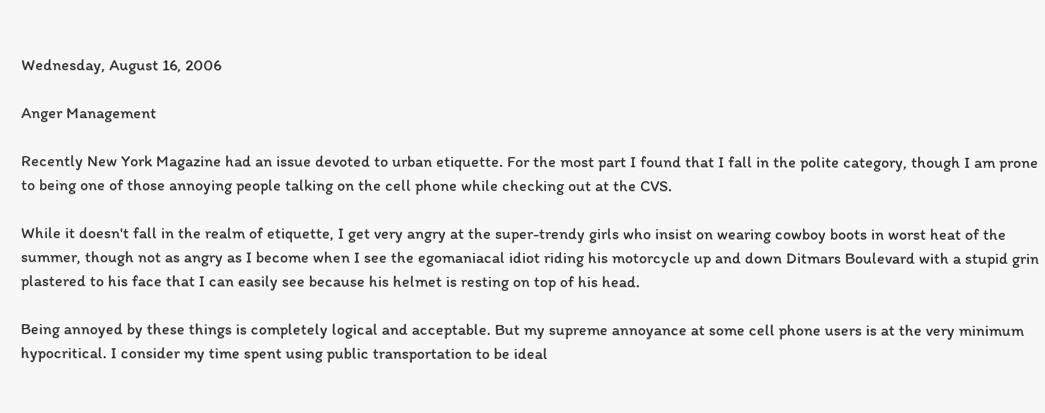Wednesday, August 16, 2006

Anger Management

Recently New York Magazine had an issue devoted to urban etiquette. For the most part I found that I fall in the polite category, though I am prone to being one of those annoying people talking on the cell phone while checking out at the CVS.

While it doesn't fall in the realm of etiquette, I get very angry at the super-trendy girls who insist on wearing cowboy boots in worst heat of the summer, though not as angry as I become when I see the egomaniacal idiot riding his motorcycle up and down Ditmars Boulevard with a stupid grin plastered to his face that I can easily see because his helmet is resting on top of his head.

Being annoyed by these things is completely logical and acceptable. But my supreme annoyance at some cell phone users is at the very minimum hypocritical. I consider my time spent using public transportation to be ideal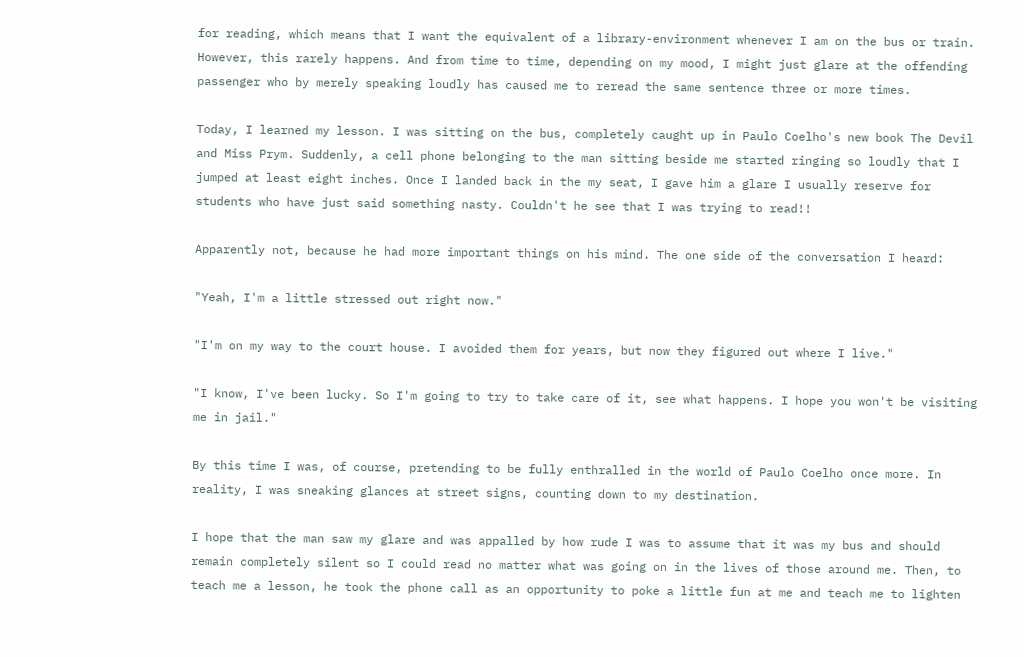for reading, which means that I want the equivalent of a library-environment whenever I am on the bus or train. However, this rarely happens. And from time to time, depending on my mood, I might just glare at the offending passenger who by merely speaking loudly has caused me to reread the same sentence three or more times.

Today, I learned my lesson. I was sitting on the bus, completely caught up in Paulo Coelho's new book The Devil and Miss Prym. Suddenly, a cell phone belonging to the man sitting beside me started ringing so loudly that I jumped at least eight inches. Once I landed back in the my seat, I gave him a glare I usually reserve for students who have just said something nasty. Couldn't he see that I was trying to read!!

Apparently not, because he had more important things on his mind. The one side of the conversation I heard:

"Yeah, I'm a little stressed out right now."

"I'm on my way to the court house. I avoided them for years, but now they figured out where I live."

"I know, I've been lucky. So I'm going to try to take care of it, see what happens. I hope you won't be visiting me in jail."

By this time I was, of course, pretending to be fully enthralled in the world of Paulo Coelho once more. In reality, I was sneaking glances at street signs, counting down to my destination.

I hope that the man saw my glare and was appalled by how rude I was to assume that it was my bus and should remain completely silent so I could read no matter what was going on in the lives of those around me. Then, to teach me a lesson, he took the phone call as an opportunity to poke a little fun at me and teach me to lighten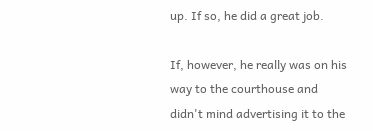up. If so, he did a great job.

If, however, he really was on his way to the courthouse and didn't mind advertising it to the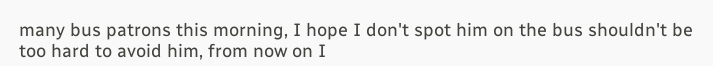many bus patrons this morning, I hope I don't spot him on the bus shouldn't be too hard to avoid him, from now on I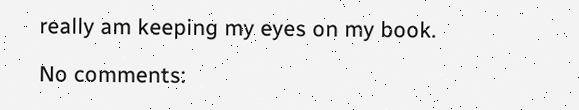really am keeping my eyes on my book.

No comments: